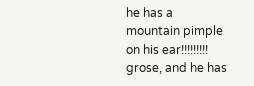he has a mountain pimple on his ear!!!!!!!!! grose, and he has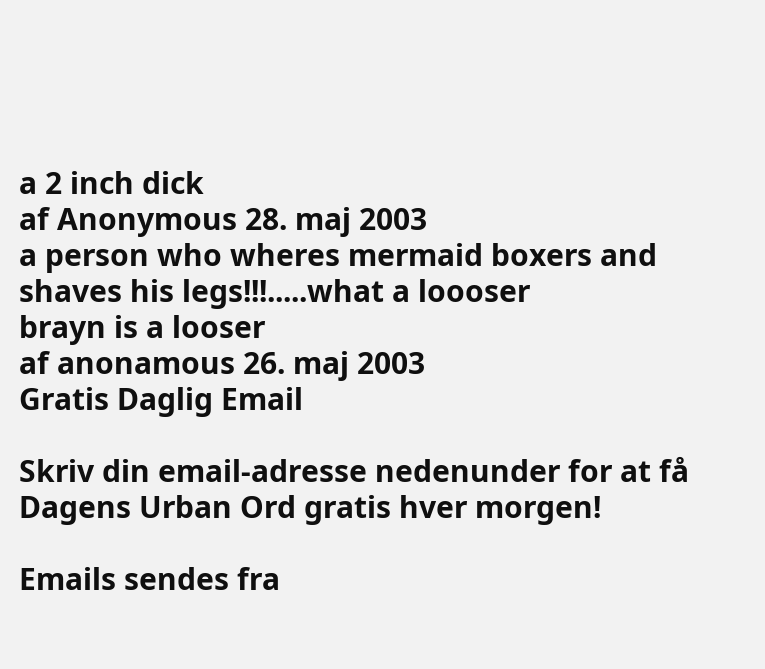a 2 inch dick
af Anonymous 28. maj 2003
a person who wheres mermaid boxers and shaves his legs!!!.....what a loooser
brayn is a looser
af anonamous 26. maj 2003
Gratis Daglig Email

Skriv din email-adresse nedenunder for at få Dagens Urban Ord gratis hver morgen!

Emails sendes fra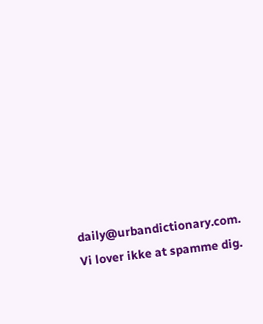daily@urbandictionary.com. Vi lover ikke at spamme dig.